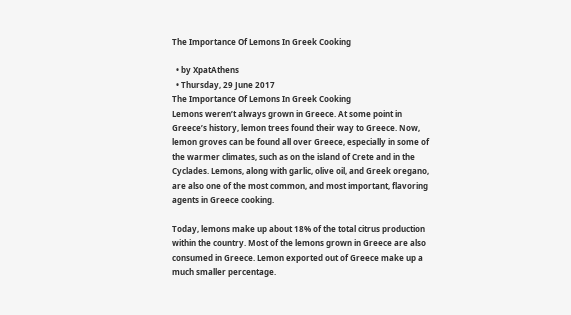The Importance Of Lemons In Greek Cooking

  • by XpatAthens
  • Thursday, 29 June 2017
The Importance Of Lemons In Greek Cooking
Lemons weren’t always grown in Greece. At some point in Greece’s history, lemon trees found their way to Greece. Now, lemon groves can be found all over Greece, especially in some of the warmer climates, such as on the island of Crete and in the Cyclades. Lemons, along with garlic, olive oil, and Greek oregano, are also one of the most common, and most important, flavoring agents in Greece cooking.

Today, lemons make up about 18% of the total citrus production within the country. Most of the lemons grown in Greece are also consumed in Greece. Lemon exported out of Greece make up a much smaller percentage.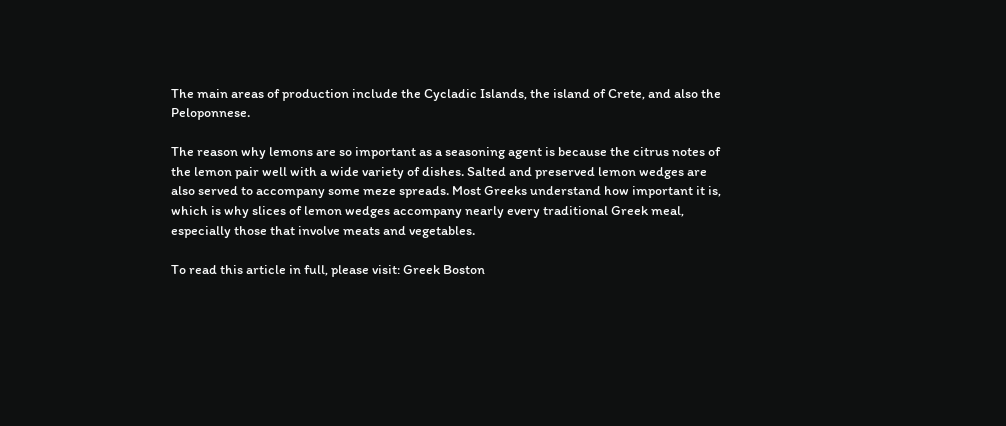The main areas of production include the Cycladic Islands, the island of Crete, and also the Peloponnese.

The reason why lemons are so important as a seasoning agent is because the citrus notes of the lemon pair well with a wide variety of dishes. Salted and preserved lemon wedges are also served to accompany some meze spreads. Most Greeks understand how important it is, which is why slices of lemon wedges accompany nearly every traditional Greek meal, especially those that involve meats and vegetables.

To read this article in full, please visit: Greek Boston